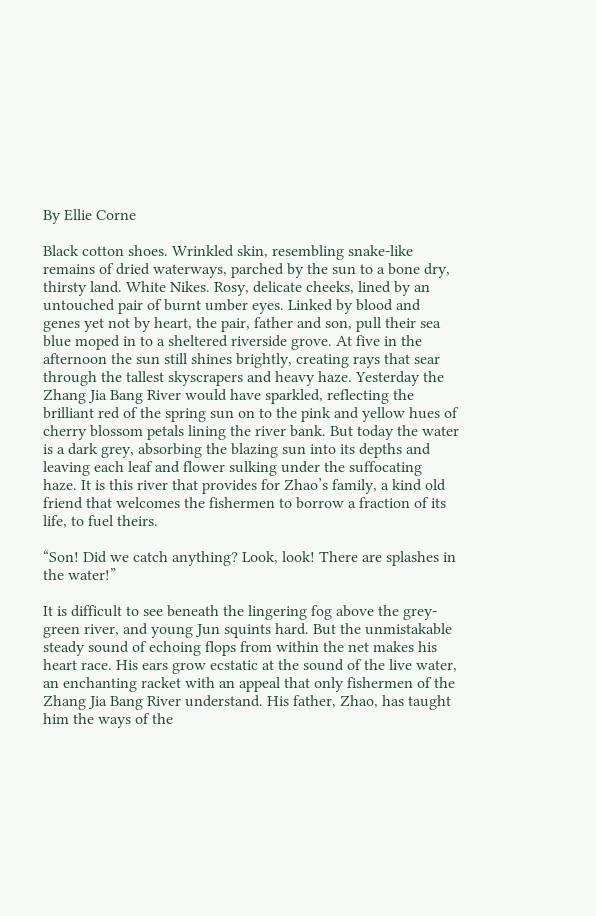By Ellie Corne

Black cotton shoes. Wrinkled skin, resembling snake-like remains of dried waterways, parched by the sun to a bone dry, thirsty land. White Nikes. Rosy, delicate cheeks, lined by an untouched pair of burnt umber eyes. Linked by blood and genes yet not by heart, the pair, father and son, pull their sea blue moped in to a sheltered riverside grove. At five in the afternoon the sun still shines brightly, creating rays that sear through the tallest skyscrapers and heavy haze. Yesterday the Zhang Jia Bang River would have sparkled, reflecting the brilliant red of the spring sun on to the pink and yellow hues of cherry blossom petals lining the river bank. But today the water is a dark grey, absorbing the blazing sun into its depths and leaving each leaf and flower sulking under the suffocating haze. It is this river that provides for Zhao’s family, a kind old friend that welcomes the fishermen to borrow a fraction of its life, to fuel theirs.

“Son! Did we catch anything? Look, look! There are splashes in the water!”

It is difficult to see beneath the lingering fog above the grey-green river, and young Jun squints hard. But the unmistakable steady sound of echoing flops from within the net makes his heart race. His ears grow ecstatic at the sound of the live water, an enchanting racket with an appeal that only fishermen of the Zhang Jia Bang River understand. His father, Zhao, has taught him the ways of the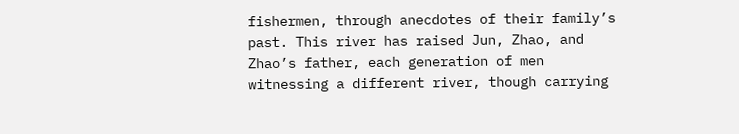fishermen, through anecdotes of their family’s past. This river has raised Jun, Zhao, and Zhao’s father, each generation of men witnessing a different river, though carrying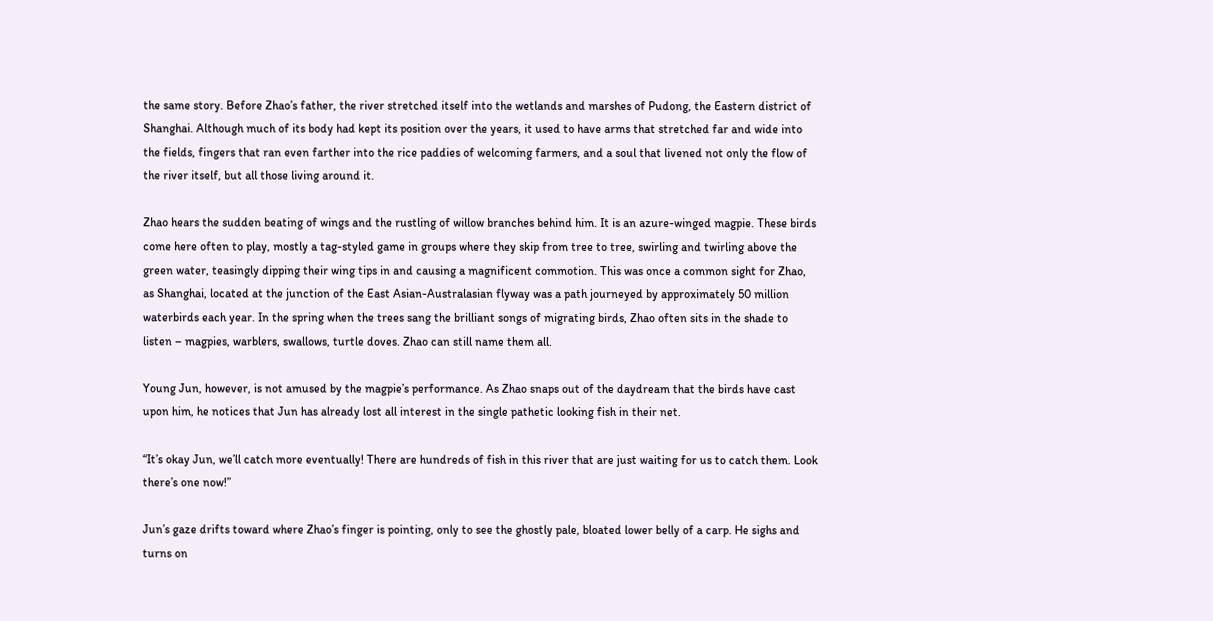the same story. Before Zhao’s father, the river stretched itself into the wetlands and marshes of Pudong, the Eastern district of Shanghai. Although much of its body had kept its position over the years, it used to have arms that stretched far and wide into the fields, fingers that ran even farther into the rice paddies of welcoming farmers, and a soul that livened not only the flow of the river itself, but all those living around it.

Zhao hears the sudden beating of wings and the rustling of willow branches behind him. It is an azure-winged magpie. These birds come here often to play, mostly a tag-styled game in groups where they skip from tree to tree, swirling and twirling above the green water, teasingly dipping their wing tips in and causing a magnificent commotion. This was once a common sight for Zhao, as Shanghai, located at the junction of the East Asian-Australasian flyway was a path journeyed by approximately 50 million waterbirds each year. In the spring when the trees sang the brilliant songs of migrating birds, Zhao often sits in the shade to listen – magpies, warblers, swallows, turtle doves. Zhao can still name them all.

Young Jun, however, is not amused by the magpie’s performance. As Zhao snaps out of the daydream that the birds have cast upon him, he notices that Jun has already lost all interest in the single pathetic looking fish in their net.

“It’s okay Jun, we’ll catch more eventually! There are hundreds of fish in this river that are just waiting for us to catch them. Look there’s one now!”

Jun’s gaze drifts toward where Zhao’s finger is pointing, only to see the ghostly pale, bloated lower belly of a carp. He sighs and turns on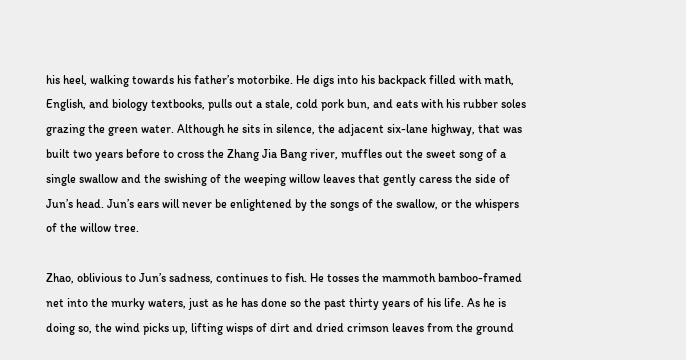his heel, walking towards his father’s motorbike. He digs into his backpack filled with math, English, and biology textbooks, pulls out a stale, cold pork bun, and eats with his rubber soles grazing the green water. Although he sits in silence, the adjacent six-lane highway, that was built two years before to cross the Zhang Jia Bang river, muffles out the sweet song of a single swallow and the swishing of the weeping willow leaves that gently caress the side of Jun’s head. Jun’s ears will never be enlightened by the songs of the swallow, or the whispers of the willow tree.

Zhao, oblivious to Jun’s sadness, continues to fish. He tosses the mammoth bamboo-framed net into the murky waters, just as he has done so the past thirty years of his life. As he is doing so, the wind picks up, lifting wisps of dirt and dried crimson leaves from the ground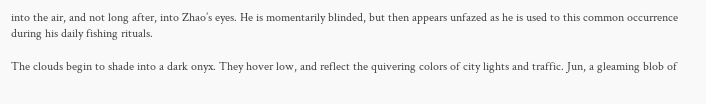into the air, and not long after, into Zhao’s eyes. He is momentarily blinded, but then appears unfazed as he is used to this common occurrence during his daily fishing rituals.

The clouds begin to shade into a dark onyx. They hover low, and reflect the quivering colors of city lights and traffic. Jun, a gleaming blob of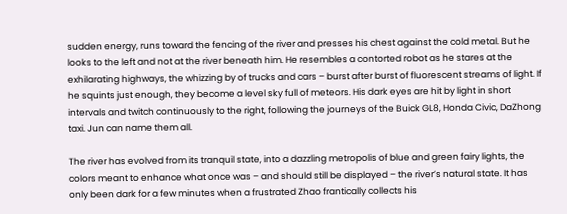sudden energy, runs toward the fencing of the river and presses his chest against the cold metal. But he looks to the left and not at the river beneath him. He resembles a contorted robot as he stares at the exhilarating highways, the whizzing by of trucks and cars – burst after burst of fluorescent streams of light. If he squints just enough, they become a level sky full of meteors. His dark eyes are hit by light in short intervals and twitch continuously to the right, following the journeys of the Buick GL8, Honda Civic, DaZhong taxi. Jun can name them all.

The river has evolved from its tranquil state, into a dazzling metropolis of blue and green fairy lights, the colors meant to enhance what once was – and should still be displayed – the river’s natural state. It has only been dark for a few minutes when a frustrated Zhao frantically collects his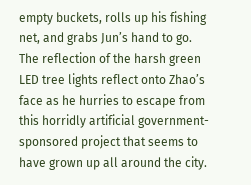empty buckets, rolls up his fishing net, and grabs Jun’s hand to go. The reflection of the harsh green LED tree lights reflect onto Zhao’s face as he hurries to escape from this horridly artificial government-sponsored project that seems to have grown up all around the city.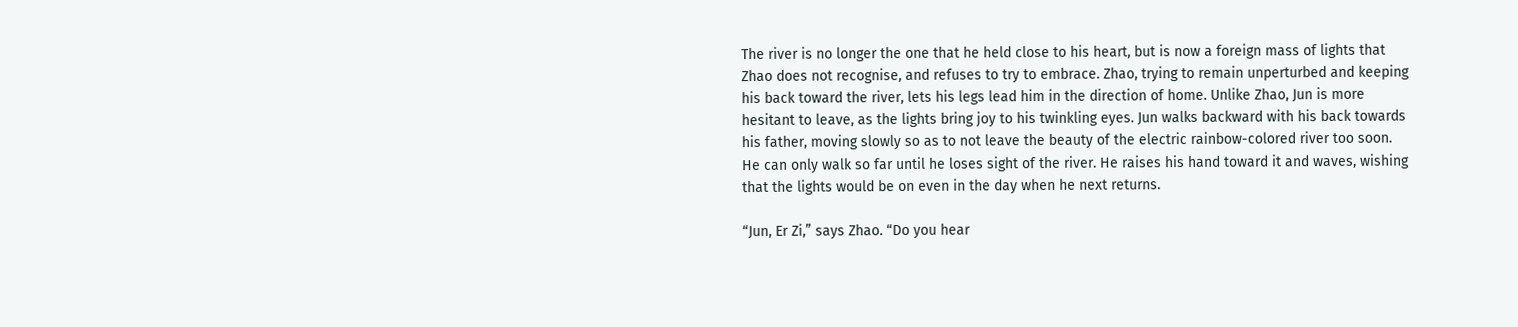The river is no longer the one that he held close to his heart, but is now a foreign mass of lights that Zhao does not recognise, and refuses to try to embrace. Zhao, trying to remain unperturbed and keeping his back toward the river, lets his legs lead him in the direction of home. Unlike Zhao, Jun is more hesitant to leave, as the lights bring joy to his twinkling eyes. Jun walks backward with his back towards his father, moving slowly so as to not leave the beauty of the electric rainbow-colored river too soon. He can only walk so far until he loses sight of the river. He raises his hand toward it and waves, wishing that the lights would be on even in the day when he next returns.

“Jun, Er Zi,” says Zhao. “Do you hear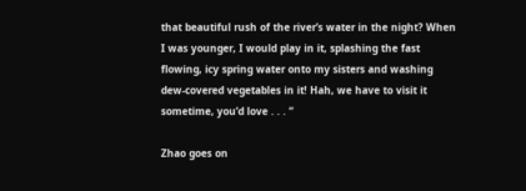that beautiful rush of the river’s water in the night? When I was younger, I would play in it, splashing the fast flowing, icy spring water onto my sisters and washing dew-covered vegetables in it! Hah, we have to visit it sometime, you’d love . . . ”

Zhao goes on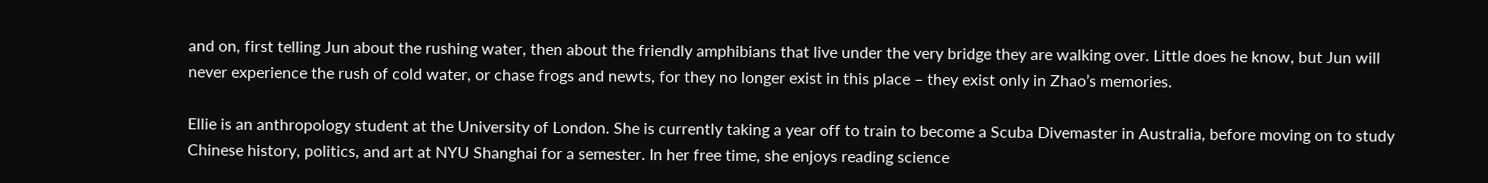and on, first telling Jun about the rushing water, then about the friendly amphibians that live under the very bridge they are walking over. Little does he know, but Jun will never experience the rush of cold water, or chase frogs and newts, for they no longer exist in this place – they exist only in Zhao’s memories.

Ellie is an anthropology student at the University of London. She is currently taking a year off to train to become a Scuba Divemaster in Australia, before moving on to study Chinese history, politics, and art at NYU Shanghai for a semester. In her free time, she enjoys reading science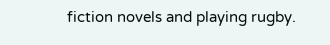fiction novels and playing rugby.